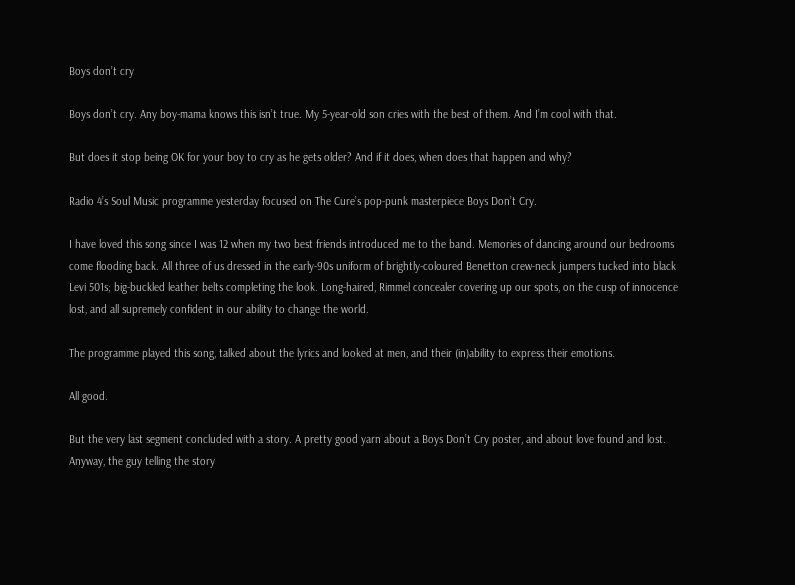Boys don’t cry

Boys don’t cry. Any boy-mama knows this isn’t true. My 5-year-old son cries with the best of them. And I’m cool with that.

But does it stop being OK for your boy to cry as he gets older? And if it does, when does that happen and why?

Radio 4’s Soul Music programme yesterday focused on The Cure’s pop-punk masterpiece Boys Don’t Cry.

I have loved this song since I was 12 when my two best friends introduced me to the band. Memories of dancing around our bedrooms come flooding back. All three of us dressed in the early-90s uniform of brightly-coloured Benetton crew-neck jumpers tucked into black Levi 501s; big-buckled leather belts completing the look. Long-haired, Rimmel concealer covering up our spots, on the cusp of innocence lost, and all supremely confident in our ability to change the world.

The programme played this song, talked about the lyrics and looked at men, and their (in)ability to express their emotions.

All good.

But the very last segment concluded with a story. A pretty good yarn about a Boys Don’t Cry poster, and about love found and lost. Anyway, the guy telling the story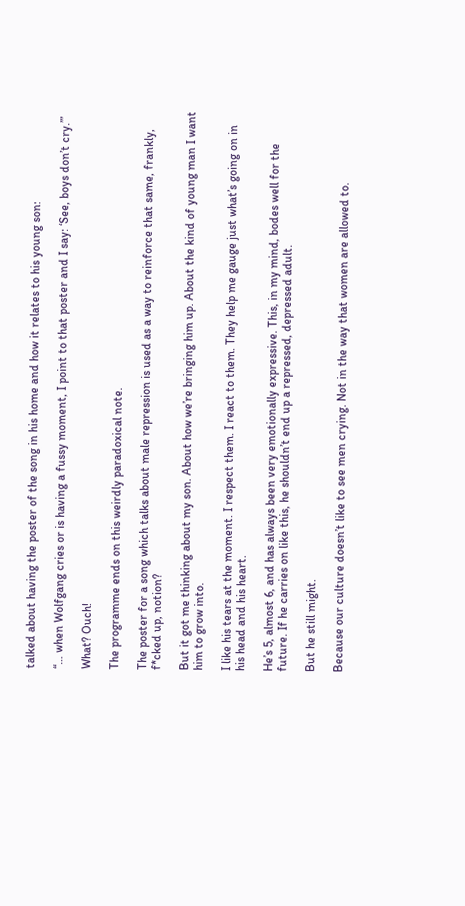talked about having the poster of the song in his home and how it relates to his young son:

“… when Wolfgang cries or is having a fussy moment, I point to that poster and I say: ‘See, boys don’t cry.’”

What? Ouch!

The programme ends on this weirdly paradoxical note.

The poster for a song which talks about male repression is used as a way to reinforce that same, frankly, f*cked up, notion?

But it got me thinking about my son. About how we’re bringing him up. About the kind of young man I want him to grow into.

I like his tears at the moment. I respect them. I react to them. They help me gauge just what’s going on in his head and his heart.

He’s 5, almost 6, and has always been very emotionally expressive. This, in my mind, bodes well for the future. If he carries on like this, he shouldn’t end up a repressed, depressed adult.

But he still might.

Because our culture doesn’t like to see men crying. Not in the way that women are allowed to.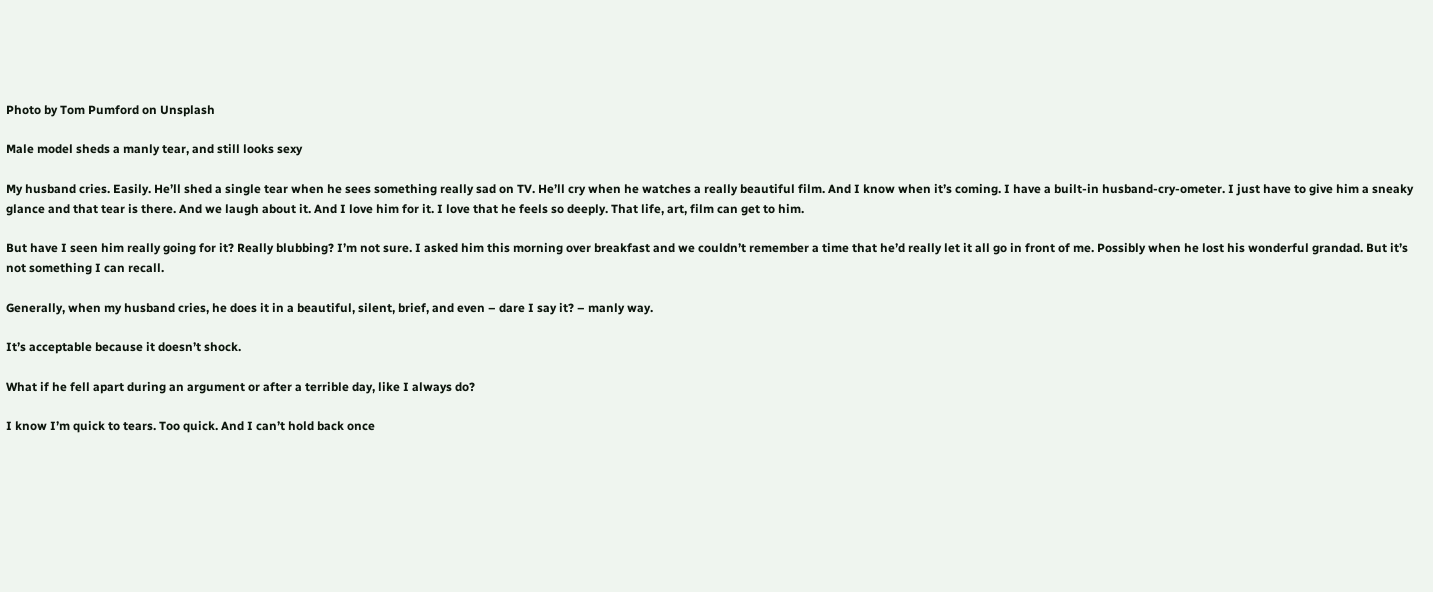Photo by Tom Pumford on Unsplash

Male model sheds a manly tear, and still looks sexy

My husband cries. Easily. He’ll shed a single tear when he sees something really sad on TV. He’ll cry when he watches a really beautiful film. And I know when it’s coming. I have a built-in husband-cry-ometer. I just have to give him a sneaky glance and that tear is there. And we laugh about it. And I love him for it. I love that he feels so deeply. That life, art, film can get to him.

But have I seen him really going for it? Really blubbing? I’m not sure. I asked him this morning over breakfast and we couldn’t remember a time that he’d really let it all go in front of me. Possibly when he lost his wonderful grandad. But it’s not something I can recall.

Generally, when my husband cries, he does it in a beautiful, silent, brief, and even – dare I say it? – manly way.

It’s acceptable because it doesn’t shock.

What if he fell apart during an argument or after a terrible day, like I always do?

I know I’m quick to tears. Too quick. And I can’t hold back once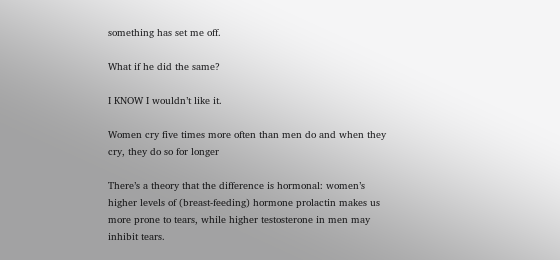something has set me off.

What if he did the same?

I KNOW I wouldn’t like it.

Women cry five times more often than men do and when they cry, they do so for longer

There’s a theory that the difference is hormonal: women’s higher levels of (breast-feeding) hormone prolactin makes us more prone to tears, while higher testosterone in men may inhibit tears.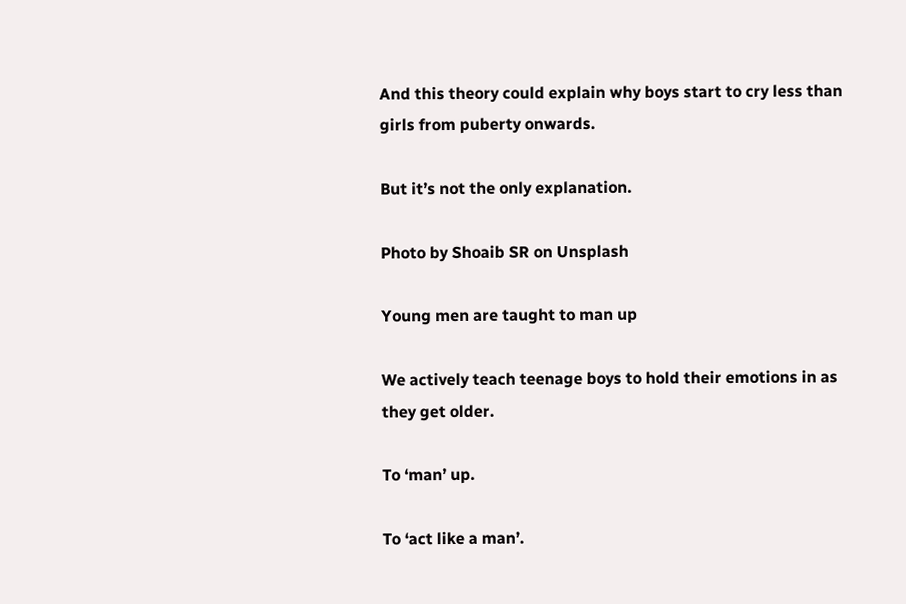And this theory could explain why boys start to cry less than girls from puberty onwards.

But it’s not the only explanation.

Photo by Shoaib SR on Unsplash

Young men are taught to man up

We actively teach teenage boys to hold their emotions in as they get older.

To ‘man’ up.

To ‘act like a man’.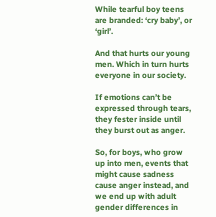While tearful boy teens are branded: ‘cry baby’, or ‘girl’.

And that hurts our young men. Which in turn hurts everyone in our society.

If emotions can’t be expressed through tears, they fester inside until they burst out as anger.

So, for boys, who grow up into men, events that might cause sadness cause anger instead, and we end up with adult gender differences in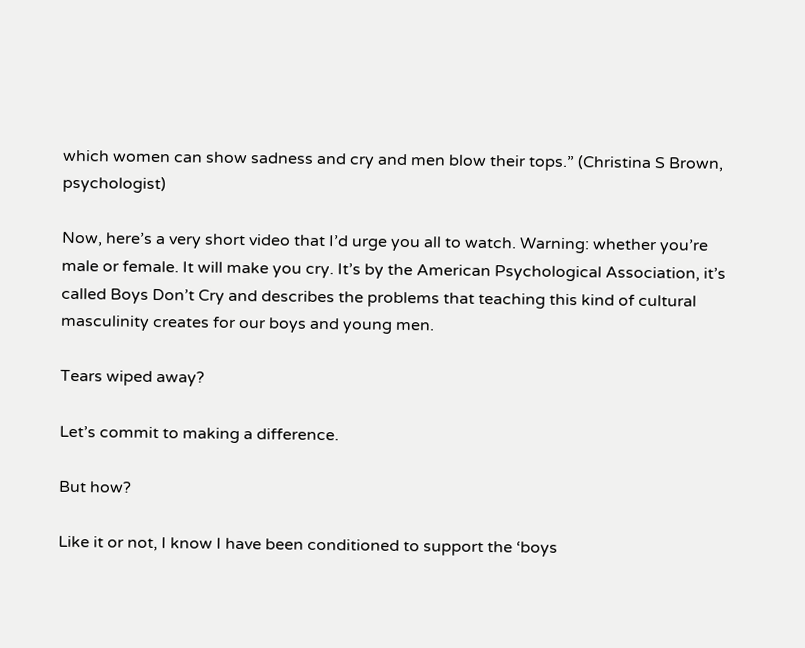which women can show sadness and cry and men blow their tops.” (Christina S Brown, psychologist)

Now, here’s a very short video that I’d urge you all to watch. Warning: whether you’re male or female. It will make you cry. It’s by the American Psychological Association, it’s called Boys Don’t Cry and describes the problems that teaching this kind of cultural masculinity creates for our boys and young men.

Tears wiped away?

Let’s commit to making a difference.

But how?

Like it or not, I know I have been conditioned to support the ‘boys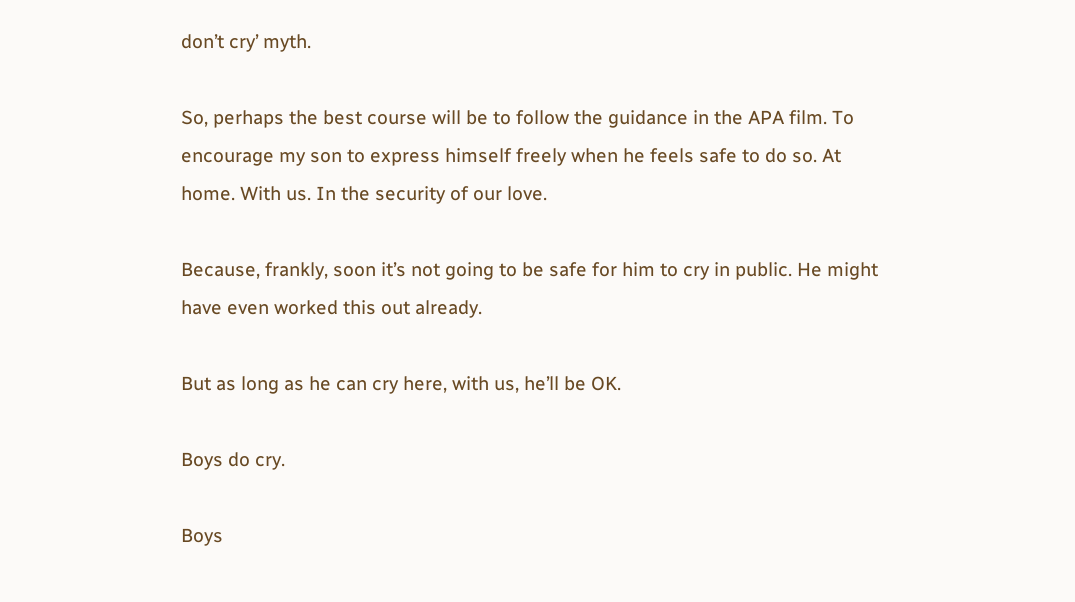don’t cry’ myth.

So, perhaps the best course will be to follow the guidance in the APA film. To encourage my son to express himself freely when he feels safe to do so. At home. With us. In the security of our love.

Because, frankly, soon it’s not going to be safe for him to cry in public. He might have even worked this out already.

But as long as he can cry here, with us, he’ll be OK.

Boys do cry.

Boys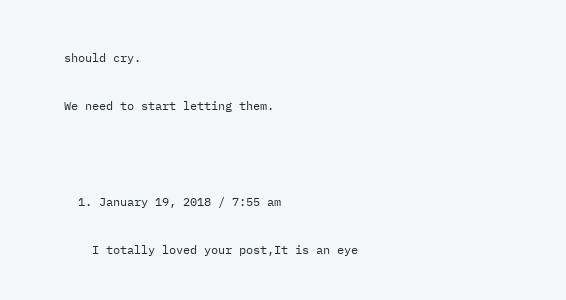should cry.

We need to start letting them.



  1. January 19, 2018 / 7:55 am

    I totally loved your post,It is an eye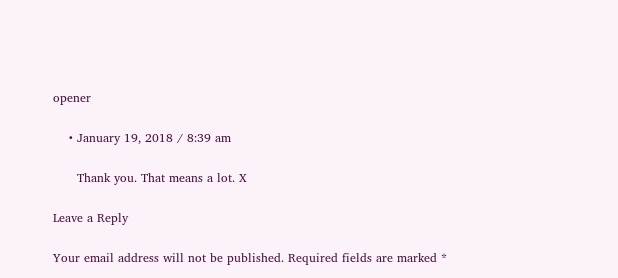opener

    • January 19, 2018 / 8:39 am

      Thank you. That means a lot. X

Leave a Reply

Your email address will not be published. Required fields are marked *